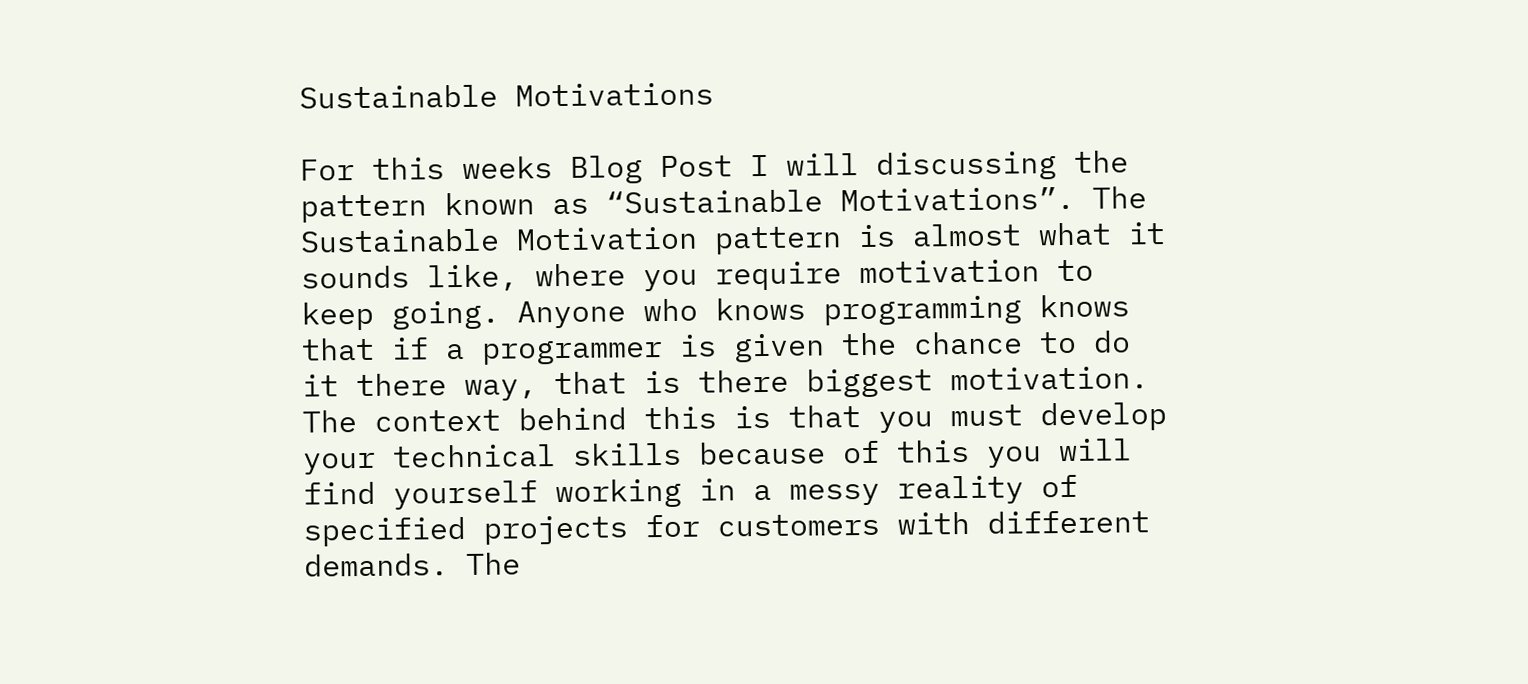Sustainable Motivations

For this weeks Blog Post I will discussing the pattern known as “Sustainable Motivations”. The Sustainable Motivation pattern is almost what it sounds like, where you require motivation to keep going. Anyone who knows programming knows that if a programmer is given the chance to do it there way, that is there biggest motivation. The context behind this is that you must develop your technical skills because of this you will find yourself working in a messy reality of specified projects for customers with different demands. The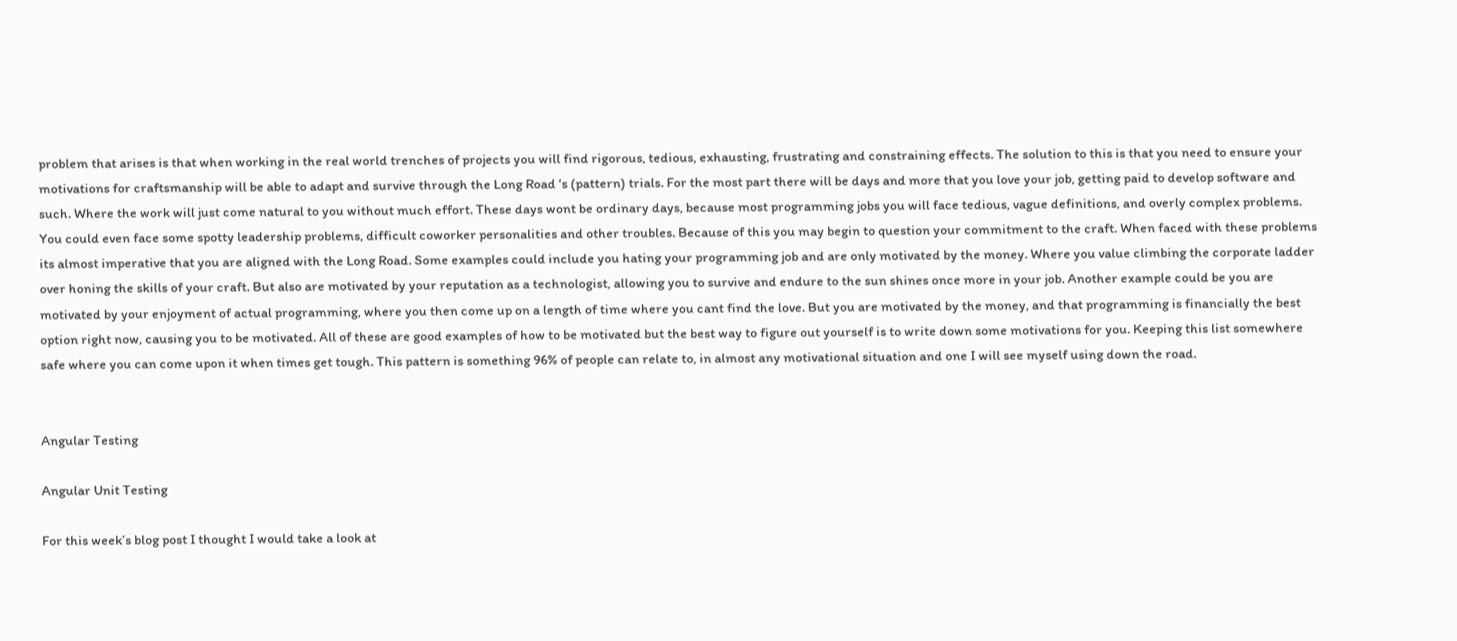problem that arises is that when working in the real world trenches of projects you will find rigorous, tedious, exhausting, frustrating and constraining effects. The solution to this is that you need to ensure your motivations for craftsmanship will be able to adapt and survive through the Long Road ‘s (pattern) trials. For the most part there will be days and more that you love your job, getting paid to develop software and such. Where the work will just come natural to you without much effort. These days wont be ordinary days, because most programming jobs you will face tedious, vague definitions, and overly complex problems. You could even face some spotty leadership problems, difficult coworker personalities and other troubles. Because of this you may begin to question your commitment to the craft. When faced with these problems its almost imperative that you are aligned with the Long Road. Some examples could include you hating your programming job and are only motivated by the money. Where you value climbing the corporate ladder over honing the skills of your craft. But also are motivated by your reputation as a technologist, allowing you to survive and endure to the sun shines once more in your job. Another example could be you are motivated by your enjoyment of actual programming, where you then come up on a length of time where you cant find the love. But you are motivated by the money, and that programming is financially the best option right now, causing you to be motivated. All of these are good examples of how to be motivated but the best way to figure out yourself is to write down some motivations for you. Keeping this list somewhere safe where you can come upon it when times get tough. This pattern is something 96% of people can relate to, in almost any motivational situation and one I will see myself using down the road.


Angular Testing

Angular Unit Testing

For this week’s blog post I thought I would take a look at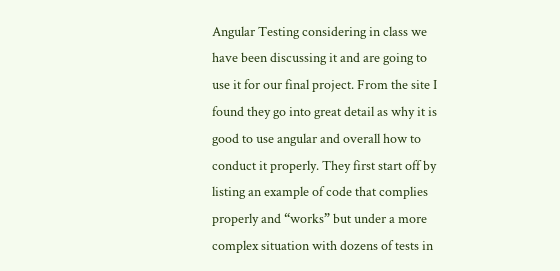Angular Testing considering in class we have been discussing it and are going to use it for our final project. From the site I found they go into great detail as why it is good to use angular and overall how to conduct it properly. They first start off by listing an example of code that complies properly and “works” but under a more complex situation with dozens of tests in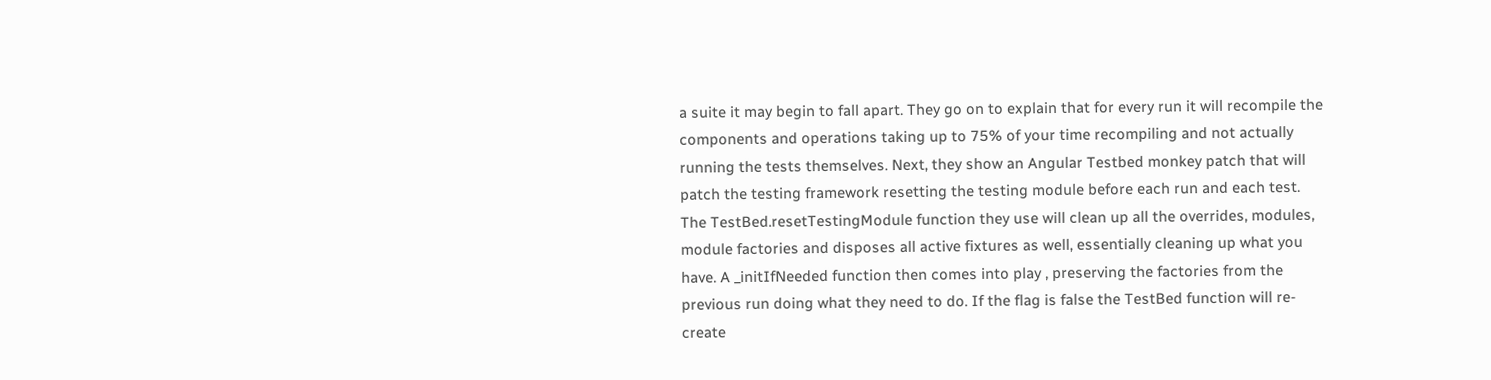a suite it may begin to fall apart. They go on to explain that for every run it will recompile the components and operations taking up to 75% of your time recompiling and not actually running the tests themselves. Next, they show an Angular Testbed monkey patch that will patch the testing framework resetting the testing module before each run and each test. The TestBed.resetTestingModule function they use will clean up all the overrides, modules, module factories and disposes all active fixtures as well, essentially cleaning up what you have. A _initIfNeeded function then comes into play , preserving the factories from the previous run doing what they need to do. If the flag is false the TestBed function will re-create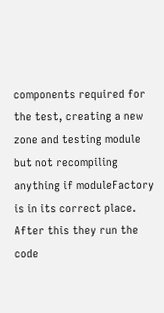components required for the test, creating a new zone and testing module but not recompiling anything if moduleFactory is in its correct place. After this they run the code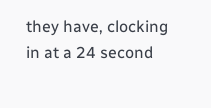they have, clocking in at a 24 second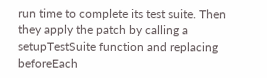run time to complete its test suite. Then they apply the patch by calling a setupTestSuite function and replacing beforeEach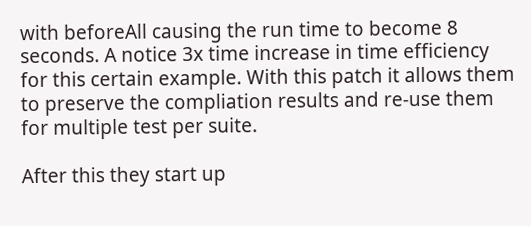with beforeAll causing the run time to become 8 seconds. A notice 3x time increase in time efficiency for this certain example. With this patch it allows them to preserve the compliation results and re-use them for multiple test per suite.

After this they start up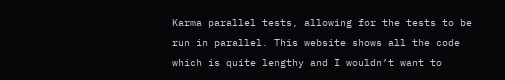Karma parallel tests, allowing for the tests to be run in parallel. This website shows all the code which is quite lengthy and I wouldn’t want to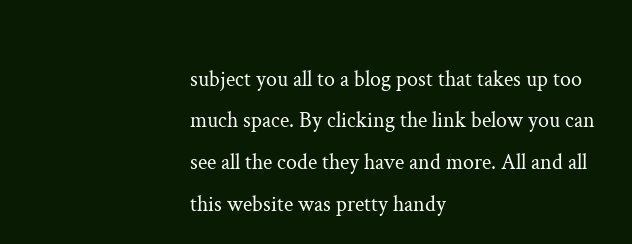subject you all to a blog post that takes up too much space. By clicking the link below you can see all the code they have and more. All and all this website was pretty handy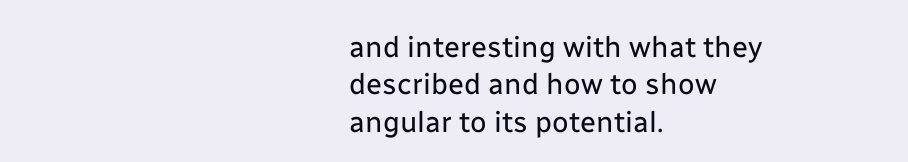and interesting with what they described and how to show angular to its potential.